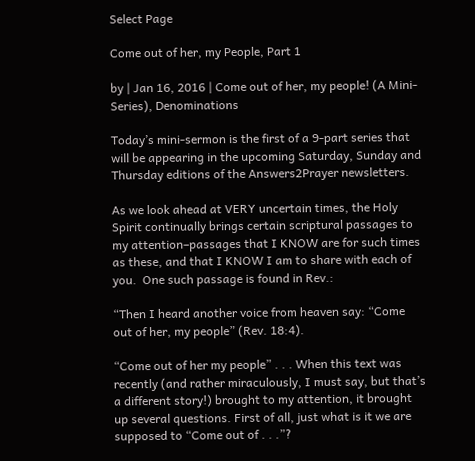Select Page

Come out of her, my People, Part 1

by | Jan 16, 2016 | Come out of her, my people! (A Mini-Series), Denominations

Today’s mini-sermon is the first of a 9-part series that will be appearing in the upcoming Saturday, Sunday and Thursday editions of the Answers2Prayer newsletters.

As we look ahead at VERY uncertain times, the Holy Spirit continually brings certain scriptural passages to my attention–passages that I KNOW are for such times as these, and that I KNOW I am to share with each of you.  One such passage is found in Rev.:

“Then I heard another voice from heaven say: “Come out of her, my people” (Rev. 18:4).

“Come out of her my people” . . . When this text was recently (and rather miraculously, I must say, but that’s a different story!) brought to my attention, it brought up several questions. First of all, just what is it we are supposed to “Come out of . . .”?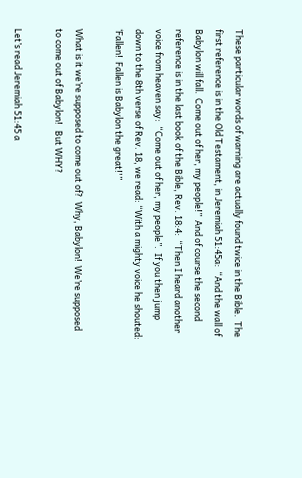These particular words of warning are actually found twice in the Bible.  The first reference is in the Old Testament, in Jeremiah 51:45a:  “And the wall of Babylon will fall.  Come out of her, my people!”  And of course the second reference is in the last book of the Bible, Rev. 18:4:  “Then I heard another voice from heaven say:  “Come out of her, my people”.  If you then jump down to the 8th verse of Rev. 18, we read: “With a mighty voice he shouted:  ‘Fallen!  Fallen is Babylon the great!'”

What is it we’re supposed to come out of?  Why, Babylon!  We’re supposed to come out of Babylon!   But WHY?

Let’s read Jeremiah 51:45 a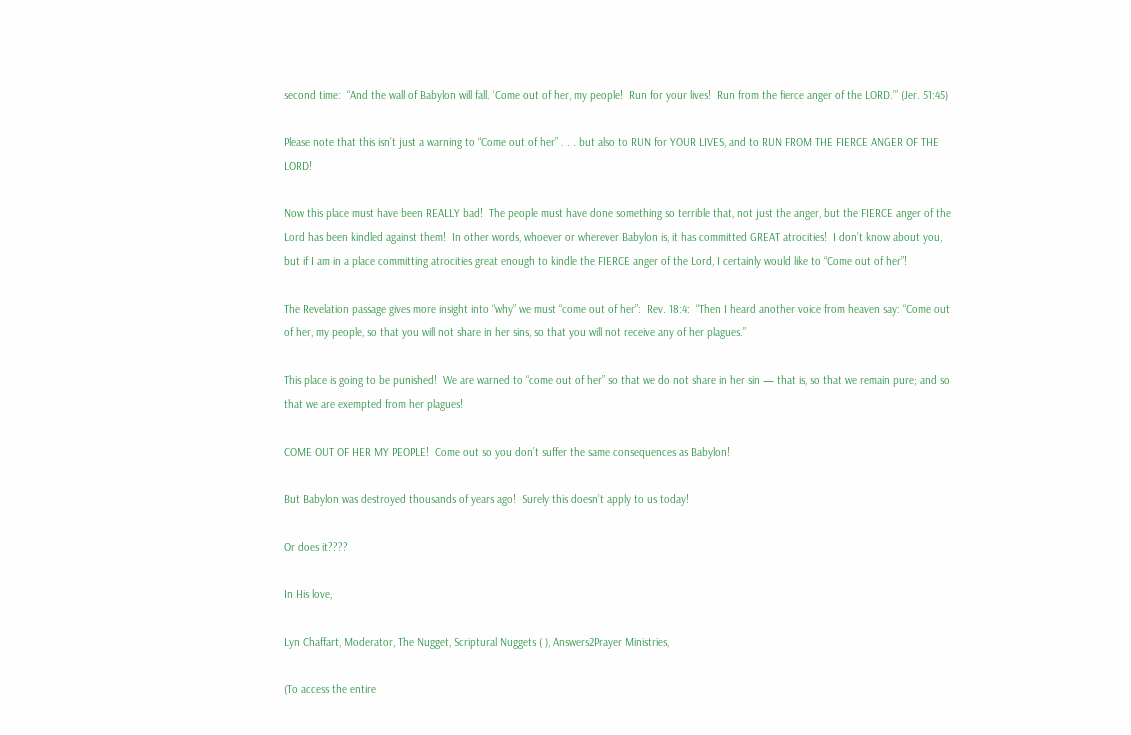second time:  “And the wall of Babylon will fall. ‘Come out of her, my people!  Run for your lives!  Run from the fierce anger of the LORD.’” (Jer. 51:45)

Please note that this isn’t just a warning to “Come out of her” . . . but also to RUN for YOUR LIVES, and to RUN FROM THE FIERCE ANGER OF THE LORD!

Now this place must have been REALLY bad!  The people must have done something so terrible that, not just the anger, but the FIERCE anger of the Lord has been kindled against them!  In other words, whoever or wherever Babylon is, it has committed GREAT atrocities!  I don’t know about you, but if I am in a place committing atrocities great enough to kindle the FIERCE anger of the Lord, I certainly would like to “Come out of her”!

The Revelation passage gives more insight into “why” we must “come out of her”:  Rev. 18:4:  “Then I heard another voice from heaven say: “Come out of her, my people, so that you will not share in her sins, so that you will not receive any of her plagues.”

This place is going to be punished!  We are warned to “come out of her” so that we do not share in her sin — that is, so that we remain pure; and so that we are exempted from her plagues!

COME OUT OF HER MY PEOPLE!  Come out so you don’t suffer the same consequences as Babylon!

But Babylon was destroyed thousands of years ago!  Surely this doesn’t apply to us today!

Or does it????

In His love,

Lyn Chaffart, Moderator, The Nugget, Scriptural Nuggets ( ), Answers2Prayer Ministries,

(To access the entire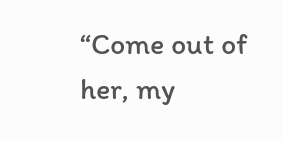“Come out of her, my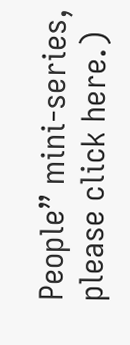People” mini-series, please click here.)